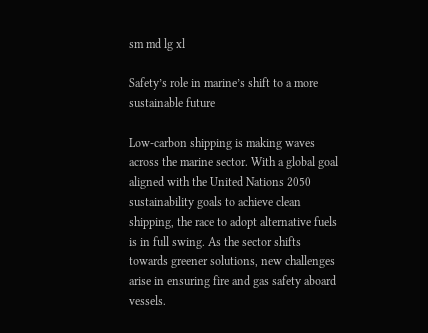sm md lg xl

Safety’s role in marine’s shift to a more sustainable future

Low-carbon shipping is making waves across the marine sector. With a global goal aligned with the United Nations 2050 sustainability goals to achieve clean shipping, the race to adopt alternative fuels is in full swing. As the sector shifts towards greener solutions, new challenges arise in ensuring fire and gas safety aboard vessels.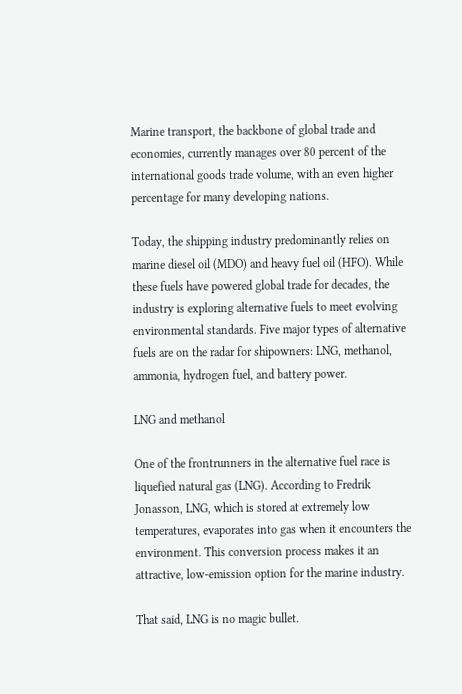Marine transport, the backbone of global trade and economies, currently manages over 80 percent of the international goods trade volume, with an even higher percentage for many developing nations.

Today, the shipping industry predominantly relies on marine diesel oil (MDO) and heavy fuel oil (HFO). While these fuels have powered global trade for decades, the industry is exploring alternative fuels to meet evolving environmental standards. Five major types of alternative fuels are on the radar for shipowners: LNG, methanol, ammonia, hydrogen fuel, and battery power.

LNG and methanol

One of the frontrunners in the alternative fuel race is liquefied natural gas (LNG). According to Fredrik Jonasson, LNG, which is stored at extremely low temperatures, evaporates into gas when it encounters the environment. This conversion process makes it an attractive, low-emission option for the marine industry.

That said, LNG is no magic bullet.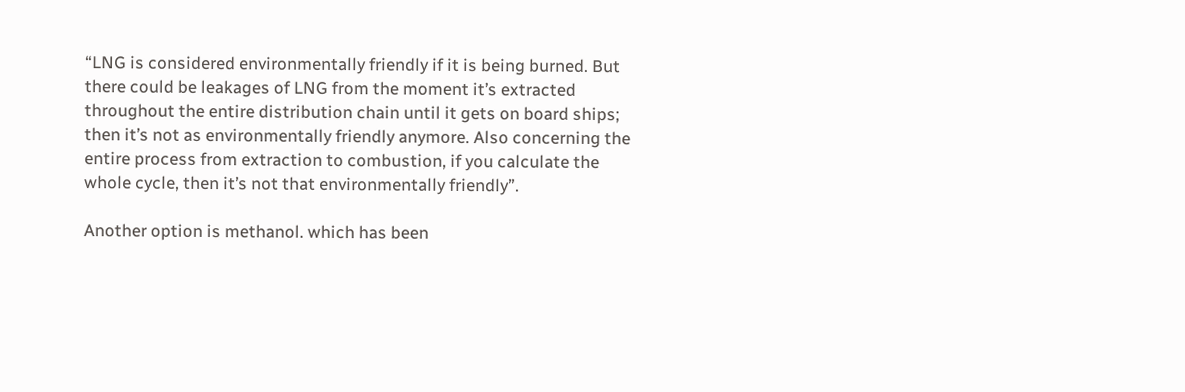“LNG is considered environmentally friendly if it is being burned. But there could be leakages of LNG from the moment it’s extracted throughout the entire distribution chain until it gets on board ships; then it’s not as environmentally friendly anymore. Also concerning the entire process from extraction to combustion, if you calculate the whole cycle, then it’s not that environmentally friendly”.

Another option is methanol. which has been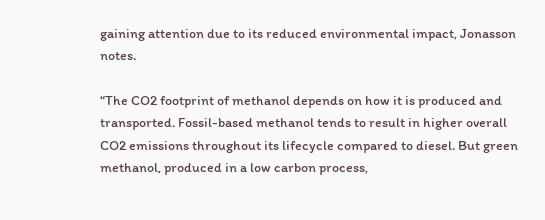gaining attention due to its reduced environmental impact, Jonasson notes.

“The CO2 footprint of methanol depends on how it is produced and transported. Fossil-based methanol tends to result in higher overall CO2 emissions throughout its lifecycle compared to diesel. But green methanol, produced in a low carbon process,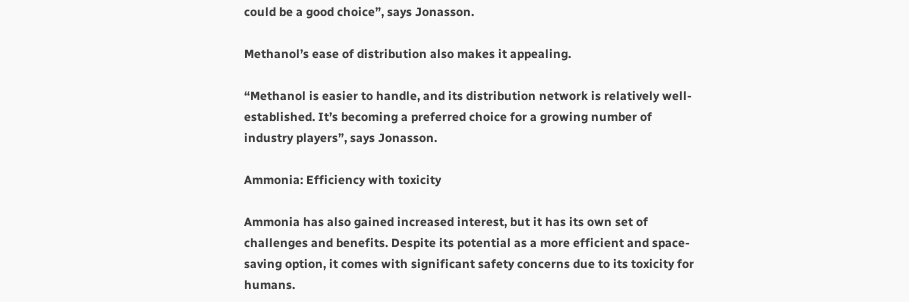could be a good choice”, says Jonasson.

Methanol’s ease of distribution also makes it appealing.

“Methanol is easier to handle, and its distribution network is relatively well-established. It’s becoming a preferred choice for a growing number of industry players”, says Jonasson.

Ammonia: Efficiency with toxicity

Ammonia has also gained increased interest, but it has its own set of challenges and benefits. Despite its potential as a more efficient and space-saving option, it comes with significant safety concerns due to its toxicity for humans.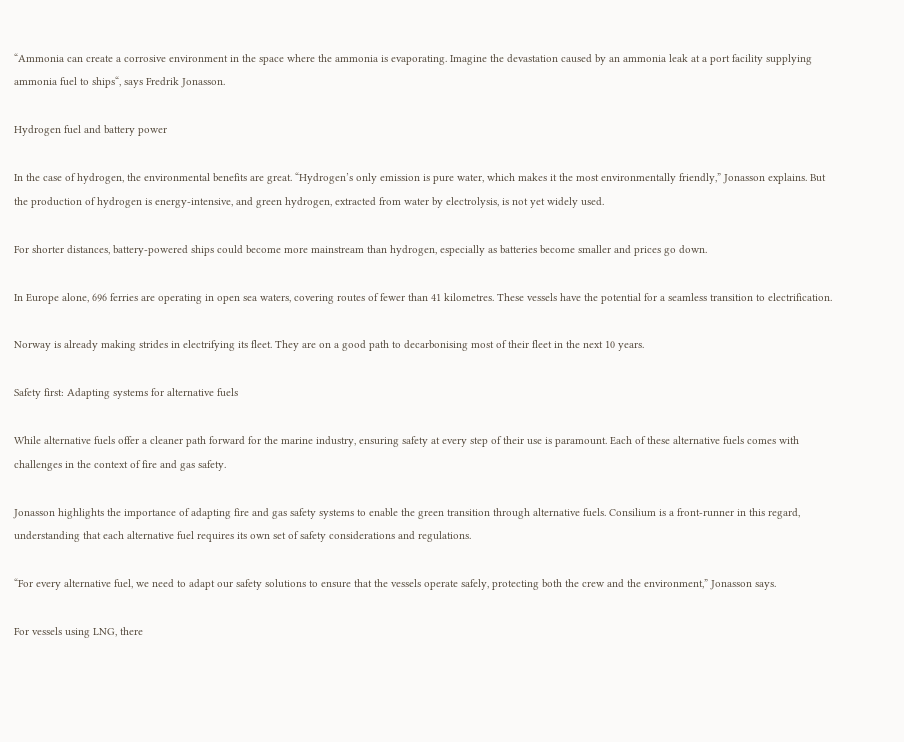“Ammonia can create a corrosive environment in the space where the ammonia is evaporating. Imagine the devastation caused by an ammonia leak at a port facility supplying ammonia fuel to ships“, says Fredrik Jonasson.

Hydrogen fuel and battery power

In the case of hydrogen, the environmental benefits are great. “Hydrogen’s only emission is pure water, which makes it the most environmentally friendly,” Jonasson explains. But the production of hydrogen is energy-intensive, and green hydrogen, extracted from water by electrolysis, is not yet widely used.

For shorter distances, battery-powered ships could become more mainstream than hydrogen, especially as batteries become smaller and prices go down.

In Europe alone, 696 ferries are operating in open sea waters, covering routes of fewer than 41 kilometres. These vessels have the potential for a seamless transition to electrification.

Norway is already making strides in electrifying its fleet. They are on a good path to decarbonising most of their fleet in the next 10 years.

Safety first: Adapting systems for alternative fuels

While alternative fuels offer a cleaner path forward for the marine industry, ensuring safety at every step of their use is paramount. Each of these alternative fuels comes with challenges in the context of fire and gas safety.

Jonasson highlights the importance of adapting fire and gas safety systems to enable the green transition through alternative fuels. Consilium is a front-runner in this regard, understanding that each alternative fuel requires its own set of safety considerations and regulations.

“For every alternative fuel, we need to adapt our safety solutions to ensure that the vessels operate safely, protecting both the crew and the environment,” Jonasson says.

For vessels using LNG, there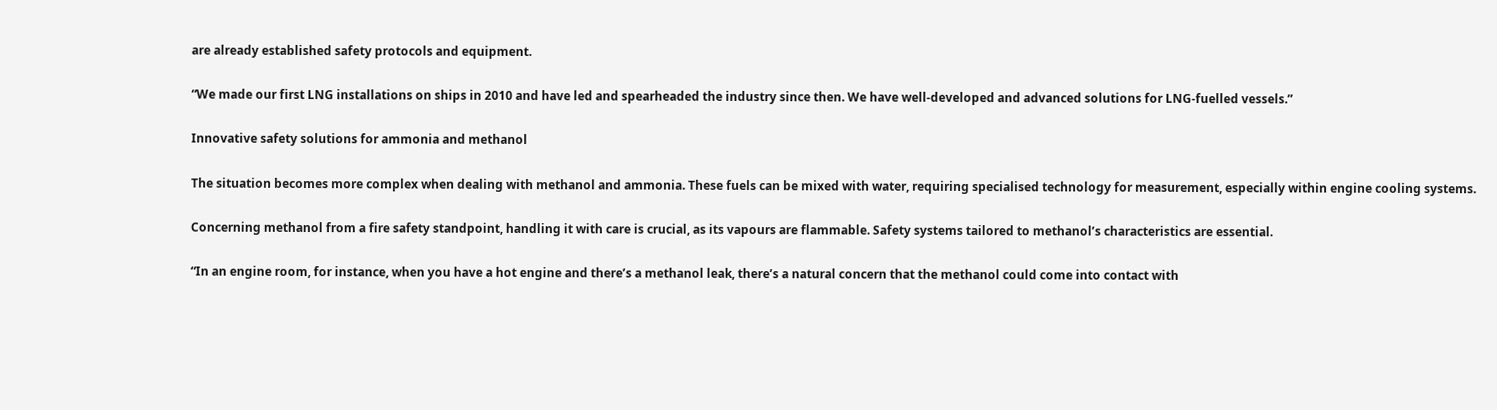are already established safety protocols and equipment.

“We made our first LNG installations on ships in 2010 and have led and spearheaded the industry since then. We have well-developed and advanced solutions for LNG-fuelled vessels.”

Innovative safety solutions for ammonia and methanol

The situation becomes more complex when dealing with methanol and ammonia. These fuels can be mixed with water, requiring specialised technology for measurement, especially within engine cooling systems.

Concerning methanol from a fire safety standpoint, handling it with care is crucial, as its vapours are flammable. Safety systems tailored to methanol’s characteristics are essential.

“In an engine room, for instance, when you have a hot engine and there’s a methanol leak, there’s a natural concern that the methanol could come into contact with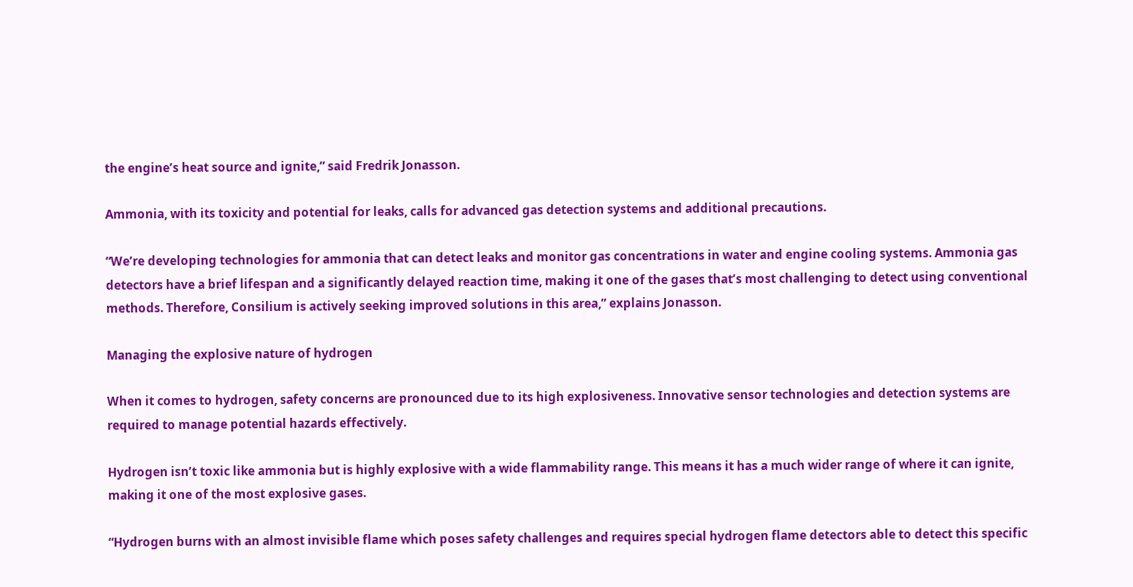the engine’s heat source and ignite,” said Fredrik Jonasson.

Ammonia, with its toxicity and potential for leaks, calls for advanced gas detection systems and additional precautions.

“We’re developing technologies for ammonia that can detect leaks and monitor gas concentrations in water and engine cooling systems. Ammonia gas detectors have a brief lifespan and a significantly delayed reaction time, making it one of the gases that’s most challenging to detect using conventional methods. Therefore, Consilium is actively seeking improved solutions in this area,” explains Jonasson.

Managing the explosive nature of hydrogen

When it comes to hydrogen, safety concerns are pronounced due to its high explosiveness. Innovative sensor technologies and detection systems are required to manage potential hazards effectively.

Hydrogen isn’t toxic like ammonia but is highly explosive with a wide flammability range. This means it has a much wider range of where it can ignite, making it one of the most explosive gases.

“Hydrogen burns with an almost invisible flame which poses safety challenges and requires special hydrogen flame detectors able to detect this specific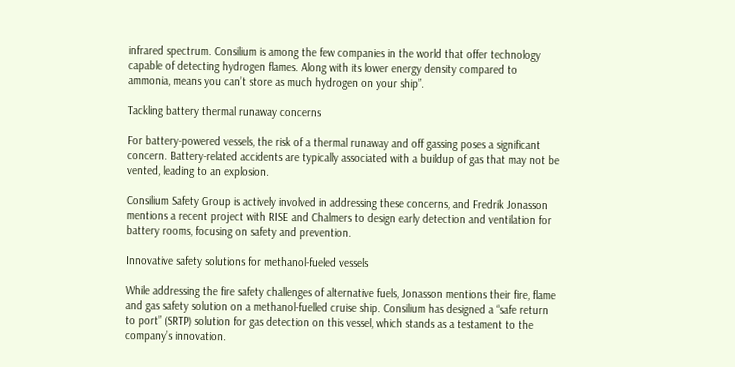infrared spectrum. Consilium is among the few companies in the world that offer technology capable of detecting hydrogen flames. Along with its lower energy density compared to ammonia, means you can’t store as much hydrogen on your ship”.

Tackling battery thermal runaway concerns

For battery-powered vessels, the risk of a thermal runaway and off gassing poses a significant concern. Battery-related accidents are typically associated with a buildup of gas that may not be vented, leading to an explosion.

Consilium Safety Group is actively involved in addressing these concerns, and Fredrik Jonasson mentions a recent project with RISE and Chalmers to design early detection and ventilation for battery rooms, focusing on safety and prevention.

Innovative safety solutions for methanol-fueled vessels

While addressing the fire safety challenges of alternative fuels, Jonasson mentions their fire, flame and gas safety solution on a methanol-fuelled cruise ship. Consilium has designed a “safe return to port” (SRTP) solution for gas detection on this vessel, which stands as a testament to the company’s innovation.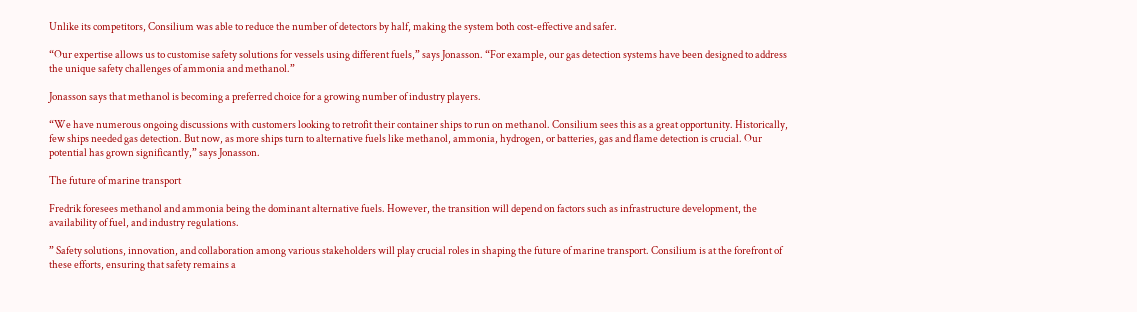Unlike its competitors, Consilium was able to reduce the number of detectors by half, making the system both cost-effective and safer.

“Our expertise allows us to customise safety solutions for vessels using different fuels,” says Jonasson. “For example, our gas detection systems have been designed to address the unique safety challenges of ammonia and methanol.”

Jonasson says that methanol is becoming a preferred choice for a growing number of industry players.

“We have numerous ongoing discussions with customers looking to retrofit their container ships to run on methanol. Consilium sees this as a great opportunity. Historically, few ships needed gas detection. But now, as more ships turn to alternative fuels like methanol, ammonia, hydrogen, or batteries, gas and flame detection is crucial. Our potential has grown significantly,” says Jonasson.

The future of marine transport

Fredrik foresees methanol and ammonia being the dominant alternative fuels. However, the transition will depend on factors such as infrastructure development, the availability of fuel, and industry regulations.

” Safety solutions, innovation, and collaboration among various stakeholders will play crucial roles in shaping the future of marine transport. Consilium is at the forefront of these efforts, ensuring that safety remains a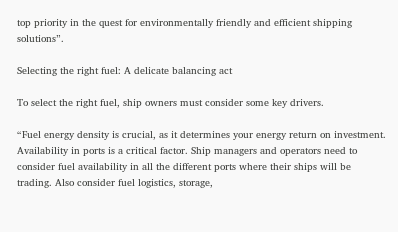top priority in the quest for environmentally friendly and efficient shipping solutions”.

Selecting the right fuel: A delicate balancing act

To select the right fuel, ship owners must consider some key drivers.

“Fuel energy density is crucial, as it determines your energy return on investment. Availability in ports is a critical factor. Ship managers and operators need to consider fuel availability in all the different ports where their ships will be trading. Also consider fuel logistics, storage,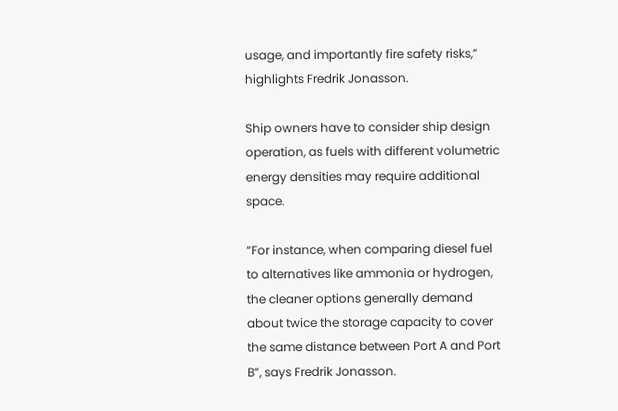usage, and importantly fire safety risks,” highlights Fredrik Jonasson.

Ship owners have to consider ship design operation, as fuels with different volumetric energy densities may require additional space.

“For instance, when comparing diesel fuel to alternatives like ammonia or hydrogen, the cleaner options generally demand about twice the storage capacity to cover the same distance between Port A and Port B”, says Fredrik Jonasson.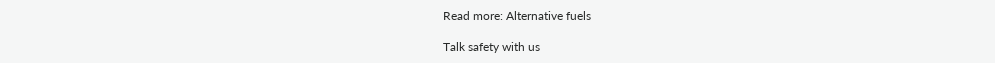Read more: Alternative fuels

Talk safety with us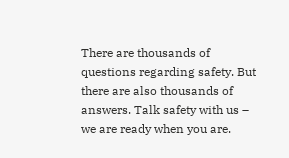There are thousands of questions regarding safety. But there are also thousands of answers. Talk safety with us – we are ready when you are.